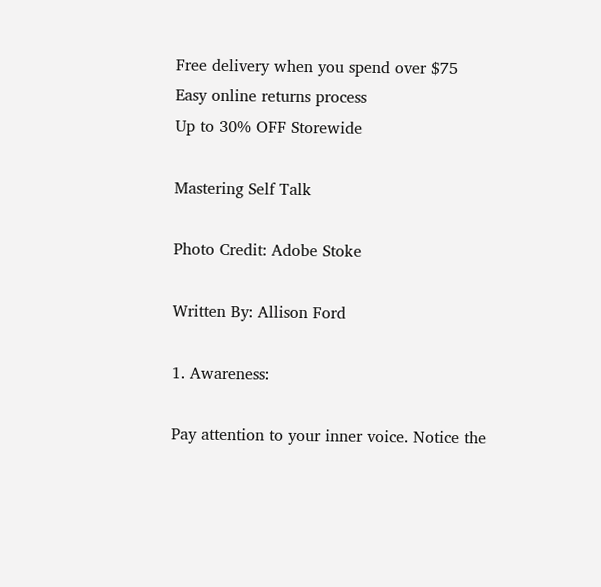Free delivery when you spend over $75
Easy online returns process
Up to 30% OFF Storewide

Mastering Self Talk

Photo Credit: Adobe Stoke

Written By: Allison Ford

1. Awareness:

Pay attention to your inner voice. Notice the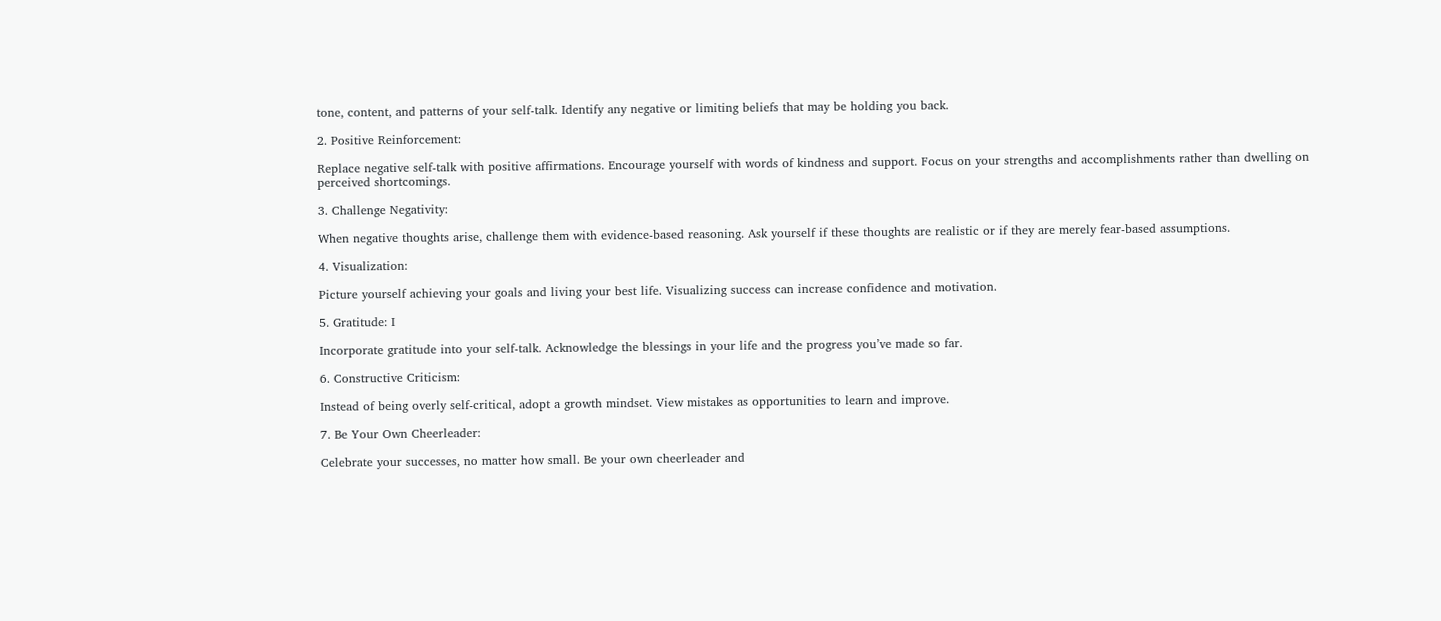tone, content, and patterns of your self-talk. Identify any negative or limiting beliefs that may be holding you back.

2. Positive Reinforcement:

Replace negative self-talk with positive affirmations. Encourage yourself with words of kindness and support. Focus on your strengths and accomplishments rather than dwelling on perceived shortcomings.

3. Challenge Negativity:

When negative thoughts arise, challenge them with evidence-based reasoning. Ask yourself if these thoughts are realistic or if they are merely fear-based assumptions.

4. Visualization:

Picture yourself achieving your goals and living your best life. Visualizing success can increase confidence and motivation.

5. Gratitude: I

Incorporate gratitude into your self-talk. Acknowledge the blessings in your life and the progress you’ve made so far.

6. Constructive Criticism:

Instead of being overly self-critical, adopt a growth mindset. View mistakes as opportunities to learn and improve.

7. Be Your Own Cheerleader:

Celebrate your successes, no matter how small. Be your own cheerleader and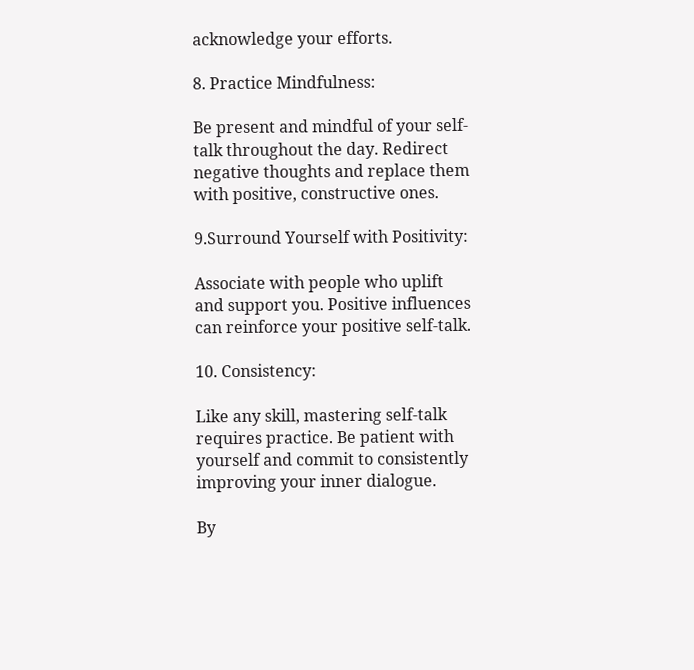acknowledge your efforts.

8. Practice Mindfulness:

Be present and mindful of your self-talk throughout the day. Redirect negative thoughts and replace them with positive, constructive ones.

9.Surround Yourself with Positivity:

Associate with people who uplift and support you. Positive influences can reinforce your positive self-talk.

10. Consistency:

Like any skill, mastering self-talk requires practice. Be patient with yourself and commit to consistently improving your inner dialogue.

By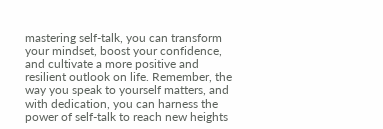mastering self-talk, you can transform your mindset, boost your confidence, and cultivate a more positive and resilient outlook on life. Remember, the way you speak to yourself matters, and with dedication, you can harness the power of self-talk to reach new heights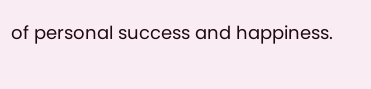of personal success and happiness.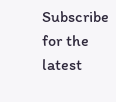Subscribe for the latest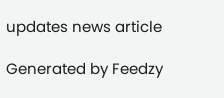updates news article

Generated by Feedzy